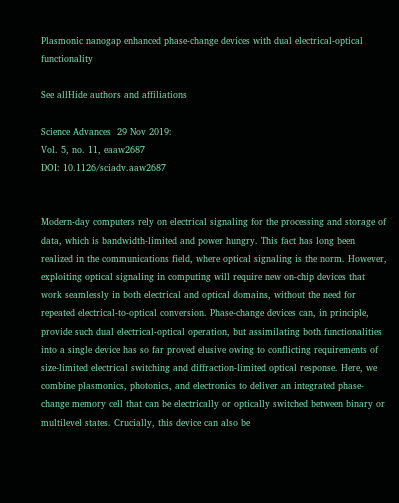Plasmonic nanogap enhanced phase-change devices with dual electrical-optical functionality

See allHide authors and affiliations

Science Advances  29 Nov 2019:
Vol. 5, no. 11, eaaw2687
DOI: 10.1126/sciadv.aaw2687


Modern-day computers rely on electrical signaling for the processing and storage of data, which is bandwidth-limited and power hungry. This fact has long been realized in the communications field, where optical signaling is the norm. However, exploiting optical signaling in computing will require new on-chip devices that work seamlessly in both electrical and optical domains, without the need for repeated electrical-to-optical conversion. Phase-change devices can, in principle, provide such dual electrical-optical operation, but assimilating both functionalities into a single device has so far proved elusive owing to conflicting requirements of size-limited electrical switching and diffraction-limited optical response. Here, we combine plasmonics, photonics, and electronics to deliver an integrated phase-change memory cell that can be electrically or optically switched between binary or multilevel states. Crucially, this device can also be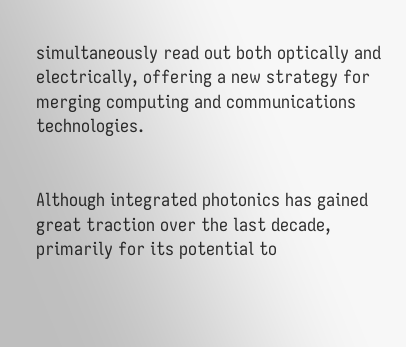simultaneously read out both optically and electrically, offering a new strategy for merging computing and communications technologies.


Although integrated photonics has gained great traction over the last decade, primarily for its potential to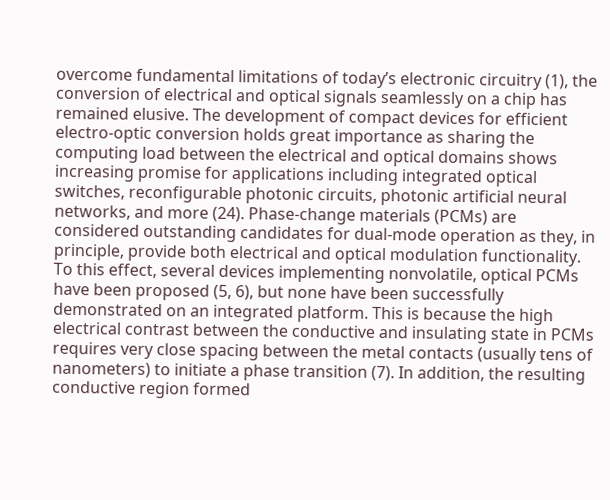overcome fundamental limitations of today’s electronic circuitry (1), the conversion of electrical and optical signals seamlessly on a chip has remained elusive. The development of compact devices for efficient electro-optic conversion holds great importance as sharing the computing load between the electrical and optical domains shows increasing promise for applications including integrated optical switches, reconfigurable photonic circuits, photonic artificial neural networks, and more (24). Phase-change materials (PCMs) are considered outstanding candidates for dual-mode operation as they, in principle, provide both electrical and optical modulation functionality. To this effect, several devices implementing nonvolatile, optical PCMs have been proposed (5, 6), but none have been successfully demonstrated on an integrated platform. This is because the high electrical contrast between the conductive and insulating state in PCMs requires very close spacing between the metal contacts (usually tens of nanometers) to initiate a phase transition (7). In addition, the resulting conductive region formed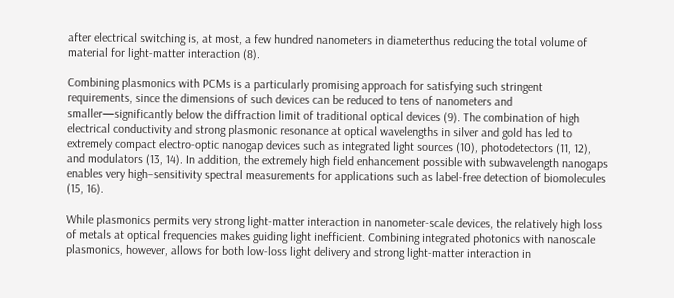after electrical switching is, at most, a few hundred nanometers in diameterthus reducing the total volume of material for light-matter interaction (8).

Combining plasmonics with PCMs is a particularly promising approach for satisfying such stringent requirements, since the dimensions of such devices can be reduced to tens of nanometers and smaller—significantly below the diffraction limit of traditional optical devices (9). The combination of high electrical conductivity and strong plasmonic resonance at optical wavelengths in silver and gold has led to extremely compact electro-optic nanogap devices such as integrated light sources (10), photodetectors (11, 12), and modulators (13, 14). In addition, the extremely high field enhancement possible with subwavelength nanogaps enables very high–sensitivity spectral measurements for applications such as label-free detection of biomolecules (15, 16).

While plasmonics permits very strong light-matter interaction in nanometer-scale devices, the relatively high loss of metals at optical frequencies makes guiding light inefficient. Combining integrated photonics with nanoscale plasmonics, however, allows for both low-loss light delivery and strong light-matter interaction in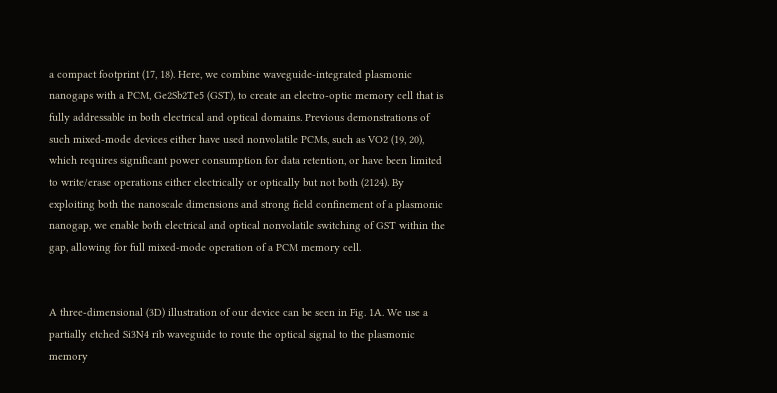a compact footprint (17, 18). Here, we combine waveguide-integrated plasmonic nanogaps with a PCM, Ge2Sb2Te5 (GST), to create an electro-optic memory cell that is fully addressable in both electrical and optical domains. Previous demonstrations of such mixed-mode devices either have used nonvolatile PCMs, such as VO2 (19, 20), which requires significant power consumption for data retention, or have been limited to write/erase operations either electrically or optically but not both (2124). By exploiting both the nanoscale dimensions and strong field confinement of a plasmonic nanogap, we enable both electrical and optical nonvolatile switching of GST within the gap, allowing for full mixed-mode operation of a PCM memory cell.


A three-dimensional (3D) illustration of our device can be seen in Fig. 1A. We use a partially etched Si3N4 rib waveguide to route the optical signal to the plasmonic memory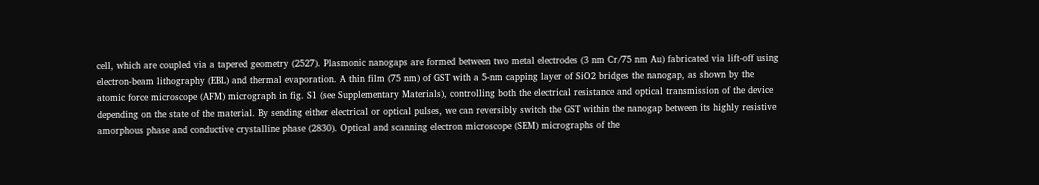cell, which are coupled via a tapered geometry (2527). Plasmonic nanogaps are formed between two metal electrodes (3 nm Cr/75 nm Au) fabricated via lift-off using electron-beam lithography (EBL) and thermal evaporation. A thin film (75 nm) of GST with a 5-nm capping layer of SiO2 bridges the nanogap, as shown by the atomic force microscope (AFM) micrograph in fig. S1 (see Supplementary Materials), controlling both the electrical resistance and optical transmission of the device depending on the state of the material. By sending either electrical or optical pulses, we can reversibly switch the GST within the nanogap between its highly resistive amorphous phase and conductive crystalline phase (2830). Optical and scanning electron microscope (SEM) micrographs of the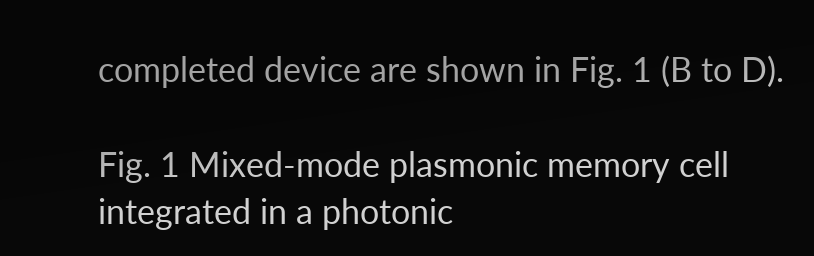completed device are shown in Fig. 1 (B to D).

Fig. 1 Mixed-mode plasmonic memory cell integrated in a photonic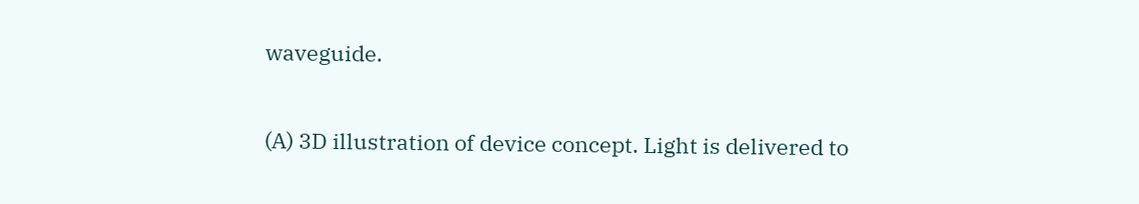waveguide.

(A) 3D illustration of device concept. Light is delivered to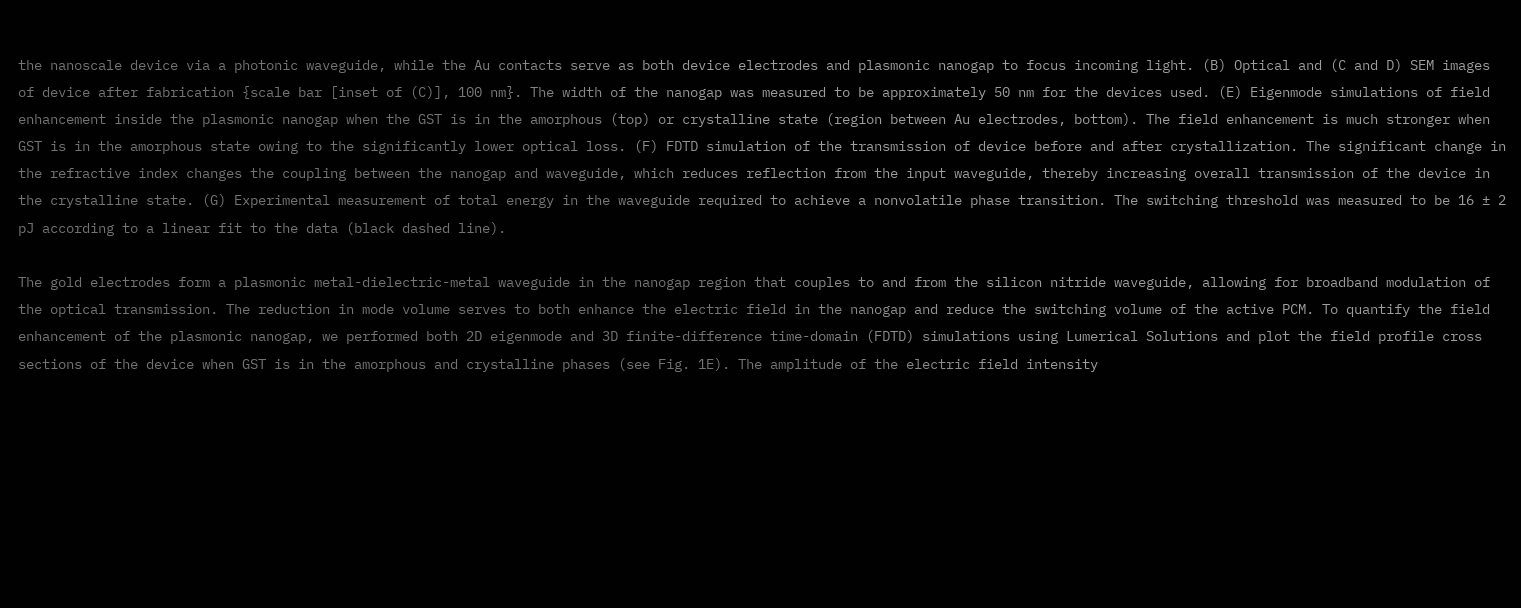the nanoscale device via a photonic waveguide, while the Au contacts serve as both device electrodes and plasmonic nanogap to focus incoming light. (B) Optical and (C and D) SEM images of device after fabrication {scale bar [inset of (C)], 100 nm}. The width of the nanogap was measured to be approximately 50 nm for the devices used. (E) Eigenmode simulations of field enhancement inside the plasmonic nanogap when the GST is in the amorphous (top) or crystalline state (region between Au electrodes, bottom). The field enhancement is much stronger when GST is in the amorphous state owing to the significantly lower optical loss. (F) FDTD simulation of the transmission of device before and after crystallization. The significant change in the refractive index changes the coupling between the nanogap and waveguide, which reduces reflection from the input waveguide, thereby increasing overall transmission of the device in the crystalline state. (G) Experimental measurement of total energy in the waveguide required to achieve a nonvolatile phase transition. The switching threshold was measured to be 16 ± 2 pJ according to a linear fit to the data (black dashed line).

The gold electrodes form a plasmonic metal-dielectric-metal waveguide in the nanogap region that couples to and from the silicon nitride waveguide, allowing for broadband modulation of the optical transmission. The reduction in mode volume serves to both enhance the electric field in the nanogap and reduce the switching volume of the active PCM. To quantify the field enhancement of the plasmonic nanogap, we performed both 2D eigenmode and 3D finite-difference time-domain (FDTD) simulations using Lumerical Solutions and plot the field profile cross sections of the device when GST is in the amorphous and crystalline phases (see Fig. 1E). The amplitude of the electric field intensity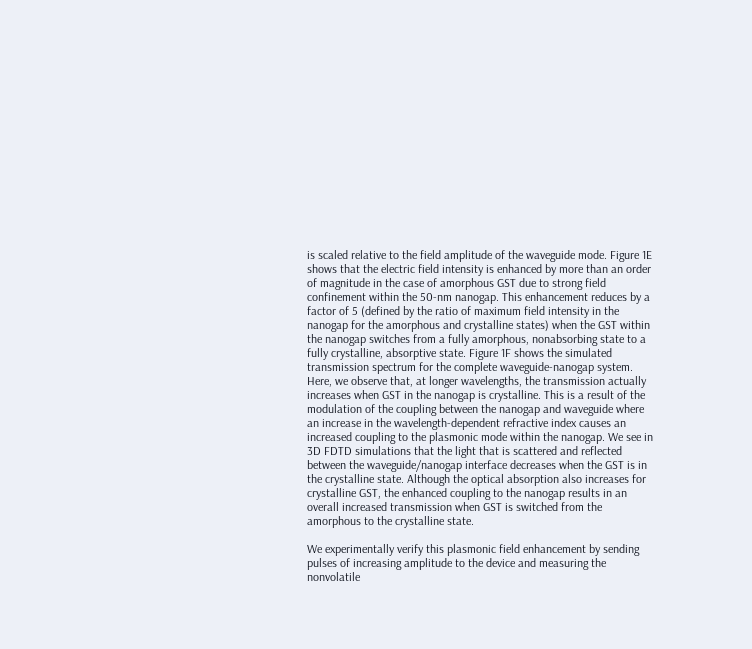is scaled relative to the field amplitude of the waveguide mode. Figure 1E shows that the electric field intensity is enhanced by more than an order of magnitude in the case of amorphous GST due to strong field confinement within the 50-nm nanogap. This enhancement reduces by a factor of 5 (defined by the ratio of maximum field intensity in the nanogap for the amorphous and crystalline states) when the GST within the nanogap switches from a fully amorphous, nonabsorbing state to a fully crystalline, absorptive state. Figure 1F shows the simulated transmission spectrum for the complete waveguide-nanogap system. Here, we observe that, at longer wavelengths, the transmission actually increases when GST in the nanogap is crystalline. This is a result of the modulation of the coupling between the nanogap and waveguide where an increase in the wavelength-dependent refractive index causes an increased coupling to the plasmonic mode within the nanogap. We see in 3D FDTD simulations that the light that is scattered and reflected between the waveguide/nanogap interface decreases when the GST is in the crystalline state. Although the optical absorption also increases for crystalline GST, the enhanced coupling to the nanogap results in an overall increased transmission when GST is switched from the amorphous to the crystalline state.

We experimentally verify this plasmonic field enhancement by sending pulses of increasing amplitude to the device and measuring the nonvolatile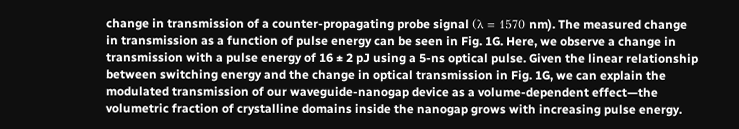change in transmission of a counter-propagating probe signal (λ = 1570 nm). The measured change in transmission as a function of pulse energy can be seen in Fig. 1G. Here, we observe a change in transmission with a pulse energy of 16 ± 2 pJ using a 5-ns optical pulse. Given the linear relationship between switching energy and the change in optical transmission in Fig. 1G, we can explain the modulated transmission of our waveguide-nanogap device as a volume-dependent effect—the volumetric fraction of crystalline domains inside the nanogap grows with increasing pulse energy.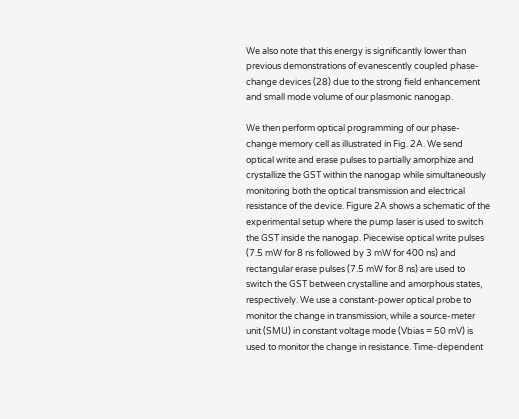We also note that this energy is significantly lower than previous demonstrations of evanescently coupled phase-change devices (28) due to the strong field enhancement and small mode volume of our plasmonic nanogap.

We then perform optical programming of our phase-change memory cell as illustrated in Fig. 2A. We send optical write and erase pulses to partially amorphize and crystallize the GST within the nanogap while simultaneously monitoring both the optical transmission and electrical resistance of the device. Figure 2A shows a schematic of the experimental setup where the pump laser is used to switch the GST inside the nanogap. Piecewise optical write pulses (7.5 mW for 8 ns followed by 3 mW for 400 ns) and rectangular erase pulses (7.5 mW for 8 ns) are used to switch the GST between crystalline and amorphous states, respectively. We use a constant-power optical probe to monitor the change in transmission, while a source-meter unit (SMU) in constant voltage mode (Vbias = 50 mV) is used to monitor the change in resistance. Time-dependent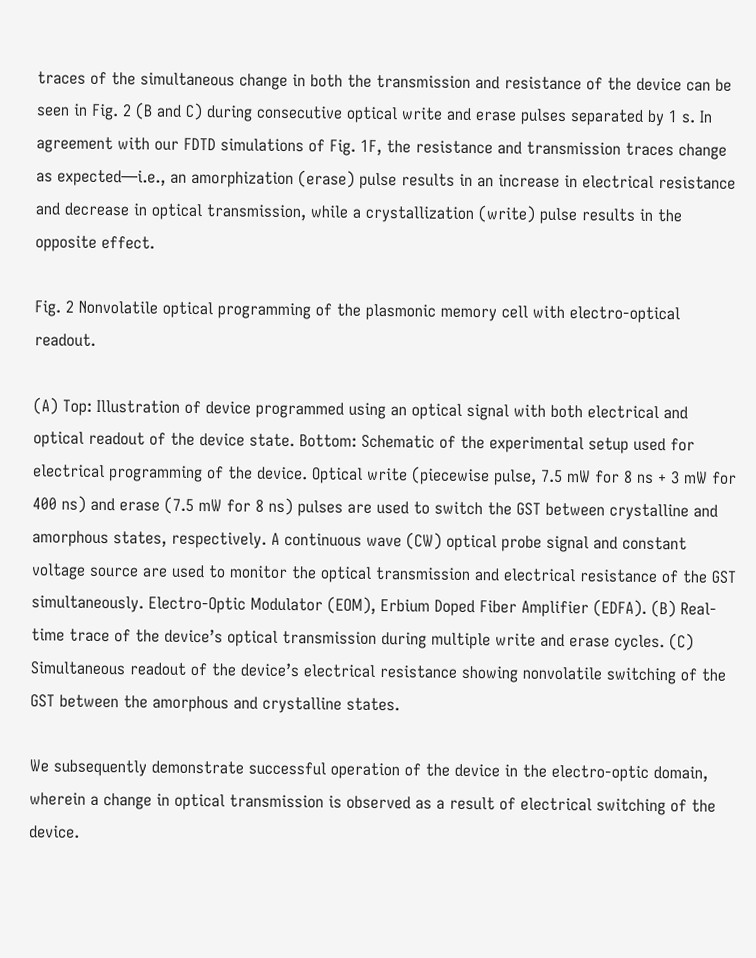traces of the simultaneous change in both the transmission and resistance of the device can be seen in Fig. 2 (B and C) during consecutive optical write and erase pulses separated by 1 s. In agreement with our FDTD simulations of Fig. 1F, the resistance and transmission traces change as expected—i.e., an amorphization (erase) pulse results in an increase in electrical resistance and decrease in optical transmission, while a crystallization (write) pulse results in the opposite effect.

Fig. 2 Nonvolatile optical programming of the plasmonic memory cell with electro-optical readout.

(A) Top: Illustration of device programmed using an optical signal with both electrical and optical readout of the device state. Bottom: Schematic of the experimental setup used for electrical programming of the device. Optical write (piecewise pulse, 7.5 mW for 8 ns + 3 mW for 400 ns) and erase (7.5 mW for 8 ns) pulses are used to switch the GST between crystalline and amorphous states, respectively. A continuous wave (CW) optical probe signal and constant voltage source are used to monitor the optical transmission and electrical resistance of the GST simultaneously. Electro-Optic Modulator (EOM), Erbium Doped Fiber Amplifier (EDFA). (B) Real-time trace of the device’s optical transmission during multiple write and erase cycles. (C) Simultaneous readout of the device’s electrical resistance showing nonvolatile switching of the GST between the amorphous and crystalline states.

We subsequently demonstrate successful operation of the device in the electro-optic domain, wherein a change in optical transmission is observed as a result of electrical switching of the device.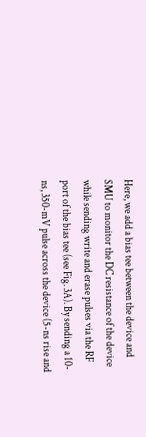Here, we add a bias tee between the device and SMU to monitor the DC resistance of the device while sending write and erase pulses via the RF port of the bias tee (see Fig. 3A). By sending a 10-ns, 350-mV pulse across the device (5-ns rise and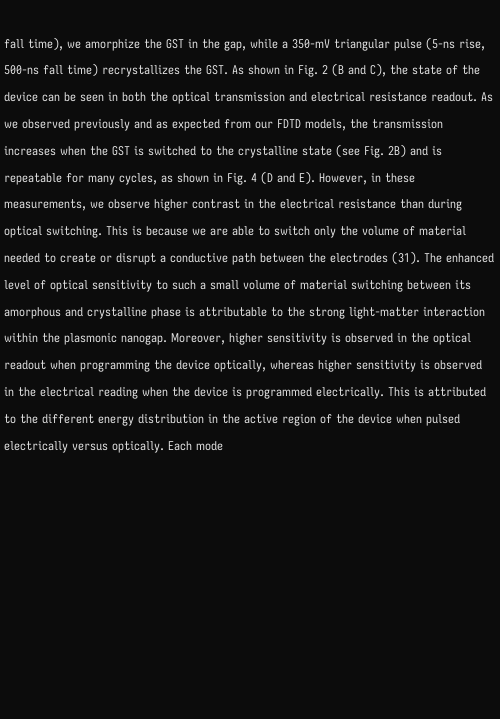fall time), we amorphize the GST in the gap, while a 350-mV triangular pulse (5-ns rise, 500-ns fall time) recrystallizes the GST. As shown in Fig. 2 (B and C), the state of the device can be seen in both the optical transmission and electrical resistance readout. As we observed previously and as expected from our FDTD models, the transmission increases when the GST is switched to the crystalline state (see Fig. 2B) and is repeatable for many cycles, as shown in Fig. 4 (D and E). However, in these measurements, we observe higher contrast in the electrical resistance than during optical switching. This is because we are able to switch only the volume of material needed to create or disrupt a conductive path between the electrodes (31). The enhanced level of optical sensitivity to such a small volume of material switching between its amorphous and crystalline phase is attributable to the strong light-matter interaction within the plasmonic nanogap. Moreover, higher sensitivity is observed in the optical readout when programming the device optically, whereas higher sensitivity is observed in the electrical reading when the device is programmed electrically. This is attributed to the different energy distribution in the active region of the device when pulsed electrically versus optically. Each mode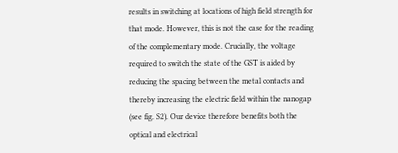results in switching at locations of high field strength for that mode. However, this is not the case for the reading of the complementary mode. Crucially, the voltage required to switch the state of the GST is aided by reducing the spacing between the metal contacts and thereby increasing the electric field within the nanogap (see fig. S2). Our device therefore benefits both the optical and electrical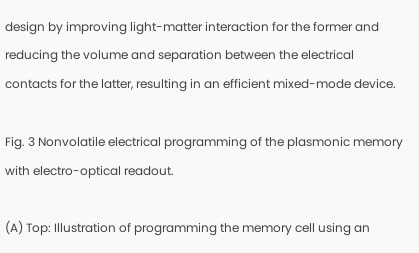design by improving light-matter interaction for the former and reducing the volume and separation between the electrical contacts for the latter, resulting in an efficient mixed-mode device.

Fig. 3 Nonvolatile electrical programming of the plasmonic memory with electro-optical readout.

(A) Top: Illustration of programming the memory cell using an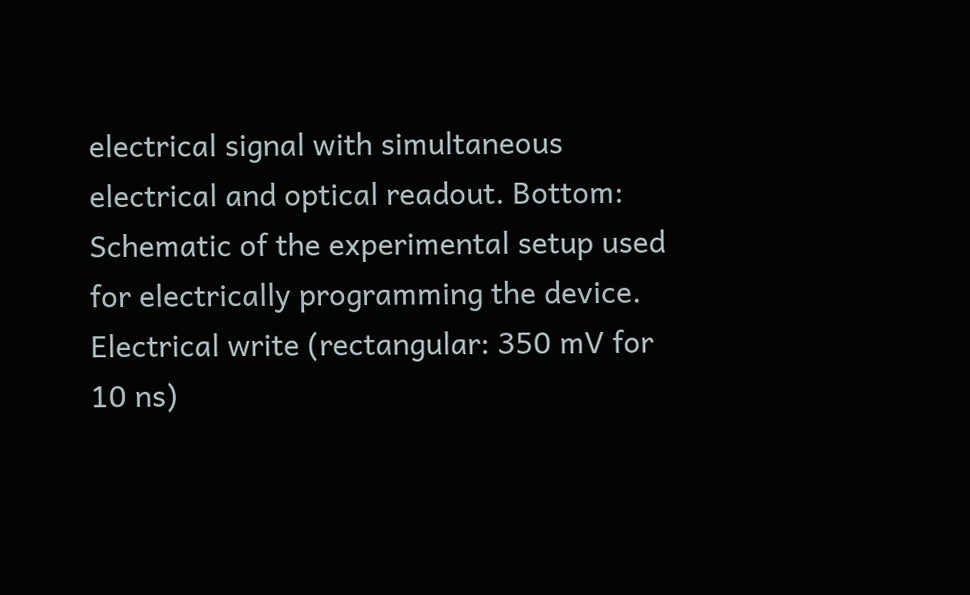electrical signal with simultaneous electrical and optical readout. Bottom: Schematic of the experimental setup used for electrically programming the device. Electrical write (rectangular: 350 mV for 10 ns)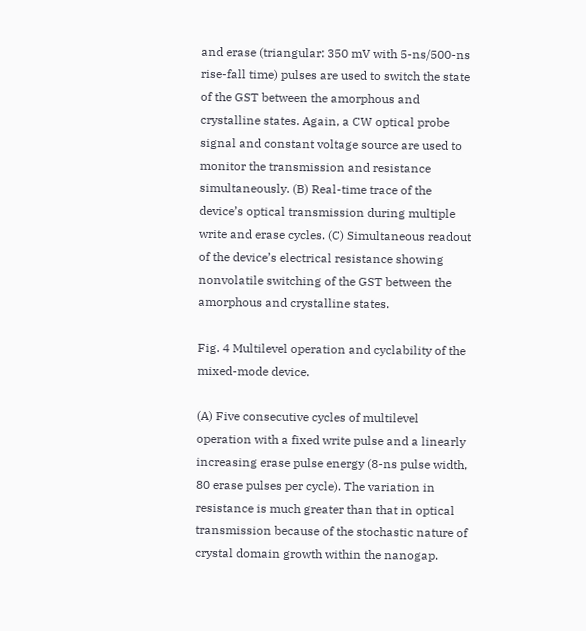and erase (triangular: 350 mV with 5-ns/500-ns rise-fall time) pulses are used to switch the state of the GST between the amorphous and crystalline states. Again, a CW optical probe signal and constant voltage source are used to monitor the transmission and resistance simultaneously. (B) Real-time trace of the device’s optical transmission during multiple write and erase cycles. (C) Simultaneous readout of the device’s electrical resistance showing nonvolatile switching of the GST between the amorphous and crystalline states.

Fig. 4 Multilevel operation and cyclability of the mixed-mode device.

(A) Five consecutive cycles of multilevel operation with a fixed write pulse and a linearly increasing erase pulse energy (8-ns pulse width, 80 erase pulses per cycle). The variation in resistance is much greater than that in optical transmission because of the stochastic nature of crystal domain growth within the nanogap.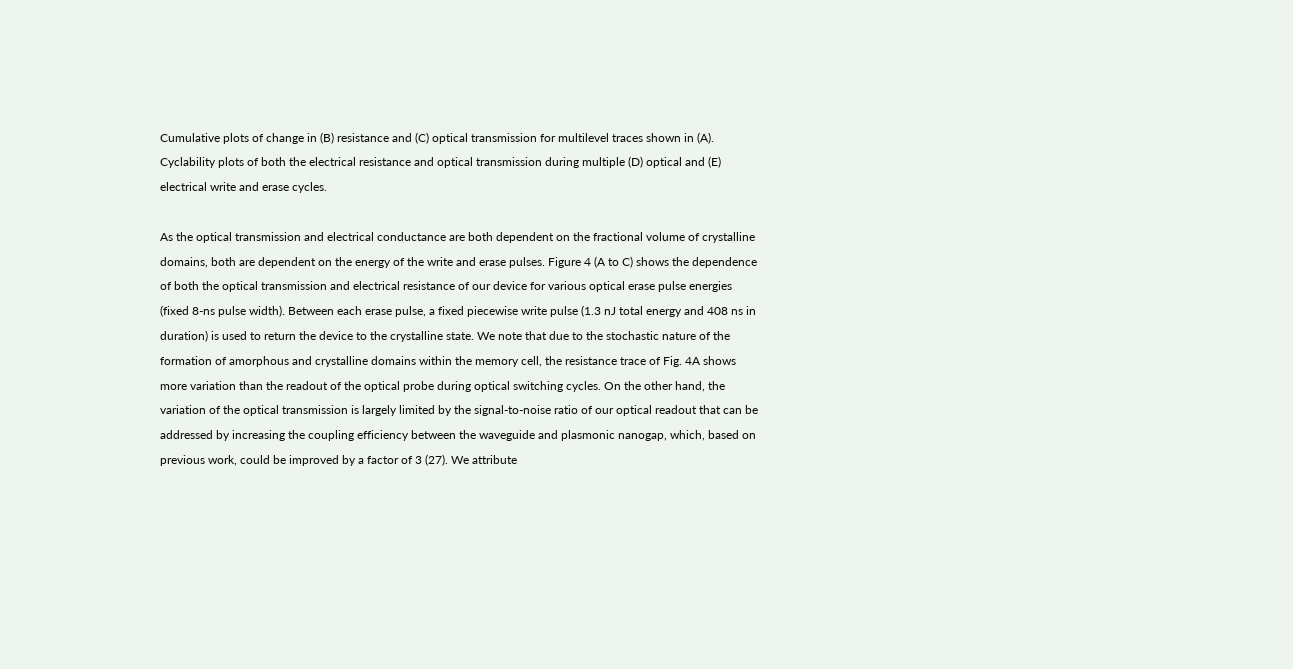Cumulative plots of change in (B) resistance and (C) optical transmission for multilevel traces shown in (A). Cyclability plots of both the electrical resistance and optical transmission during multiple (D) optical and (E) electrical write and erase cycles.

As the optical transmission and electrical conductance are both dependent on the fractional volume of crystalline domains, both are dependent on the energy of the write and erase pulses. Figure 4 (A to C) shows the dependence of both the optical transmission and electrical resistance of our device for various optical erase pulse energies (fixed 8-ns pulse width). Between each erase pulse, a fixed piecewise write pulse (1.3 nJ total energy and 408 ns in duration) is used to return the device to the crystalline state. We note that due to the stochastic nature of the formation of amorphous and crystalline domains within the memory cell, the resistance trace of Fig. 4A shows more variation than the readout of the optical probe during optical switching cycles. On the other hand, the variation of the optical transmission is largely limited by the signal-to-noise ratio of our optical readout that can be addressed by increasing the coupling efficiency between the waveguide and plasmonic nanogap, which, based on previous work, could be improved by a factor of 3 (27). We attribute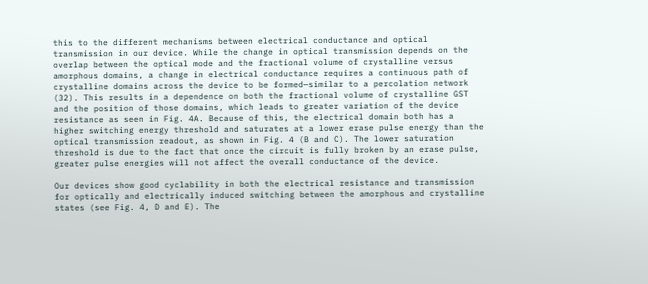this to the different mechanisms between electrical conductance and optical transmission in our device. While the change in optical transmission depends on the overlap between the optical mode and the fractional volume of crystalline versus amorphous domains, a change in electrical conductance requires a continuous path of crystalline domains across the device to be formed—similar to a percolation network (32). This results in a dependence on both the fractional volume of crystalline GST and the position of those domains, which leads to greater variation of the device resistance as seen in Fig. 4A. Because of this, the electrical domain both has a higher switching energy threshold and saturates at a lower erase pulse energy than the optical transmission readout, as shown in Fig. 4 (B and C). The lower saturation threshold is due to the fact that once the circuit is fully broken by an erase pulse, greater pulse energies will not affect the overall conductance of the device.

Our devices show good cyclability in both the electrical resistance and transmission for optically and electrically induced switching between the amorphous and crystalline states (see Fig. 4, D and E). The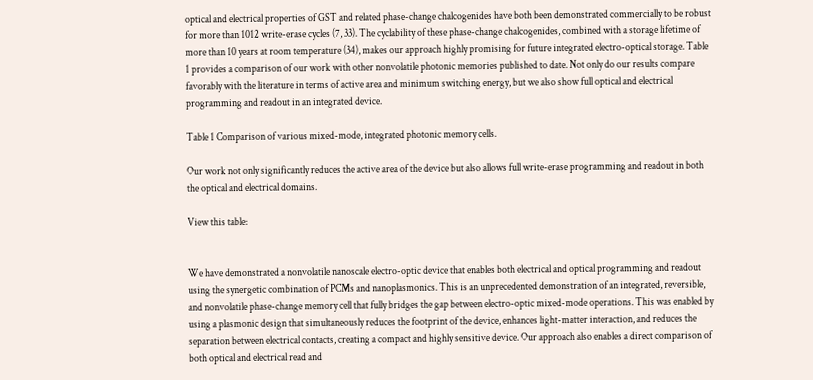optical and electrical properties of GST and related phase-change chalcogenides have both been demonstrated commercially to be robust for more than 1012 write-erase cycles (7, 33). The cyclability of these phase-change chalcogenides, combined with a storage lifetime of more than 10 years at room temperature (34), makes our approach highly promising for future integrated electro-optical storage. Table 1 provides a comparison of our work with other nonvolatile photonic memories published to date. Not only do our results compare favorably with the literature in terms of active area and minimum switching energy, but we also show full optical and electrical programming and readout in an integrated device.

Table 1 Comparison of various mixed-mode, integrated photonic memory cells.

Our work not only significantly reduces the active area of the device but also allows full write-erase programming and readout in both the optical and electrical domains.

View this table:


We have demonstrated a nonvolatile nanoscale electro-optic device that enables both electrical and optical programming and readout using the synergetic combination of PCMs and nanoplasmonics. This is an unprecedented demonstration of an integrated, reversible, and nonvolatile phase-change memory cell that fully bridges the gap between electro-optic mixed-mode operations. This was enabled by using a plasmonic design that simultaneously reduces the footprint of the device, enhances light-matter interaction, and reduces the separation between electrical contacts, creating a compact and highly sensitive device. Our approach also enables a direct comparison of both optical and electrical read and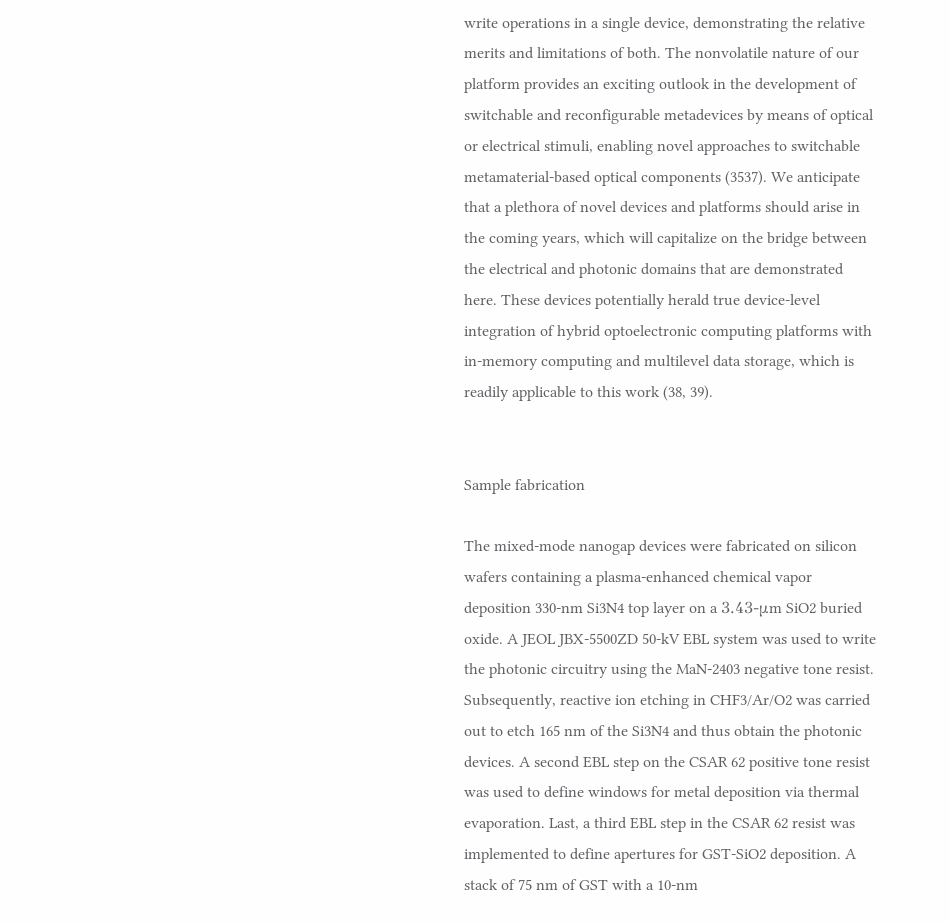write operations in a single device, demonstrating the relative merits and limitations of both. The nonvolatile nature of our platform provides an exciting outlook in the development of switchable and reconfigurable metadevices by means of optical or electrical stimuli, enabling novel approaches to switchable metamaterial-based optical components (3537). We anticipate that a plethora of novel devices and platforms should arise in the coming years, which will capitalize on the bridge between the electrical and photonic domains that are demonstrated here. These devices potentially herald true device-level integration of hybrid optoelectronic computing platforms with in-memory computing and multilevel data storage, which is readily applicable to this work (38, 39).


Sample fabrication

The mixed-mode nanogap devices were fabricated on silicon wafers containing a plasma-enhanced chemical vapor deposition 330-nm Si3N4 top layer on a 3.43-μm SiO2 buried oxide. A JEOL JBX-5500ZD 50-kV EBL system was used to write the photonic circuitry using the MaN-2403 negative tone resist. Subsequently, reactive ion etching in CHF3/Ar/O2 was carried out to etch 165 nm of the Si3N4 and thus obtain the photonic devices. A second EBL step on the CSAR 62 positive tone resist was used to define windows for metal deposition via thermal evaporation. Last, a third EBL step in the CSAR 62 resist was implemented to define apertures for GST-SiO2 deposition. A stack of 75 nm of GST with a 10-nm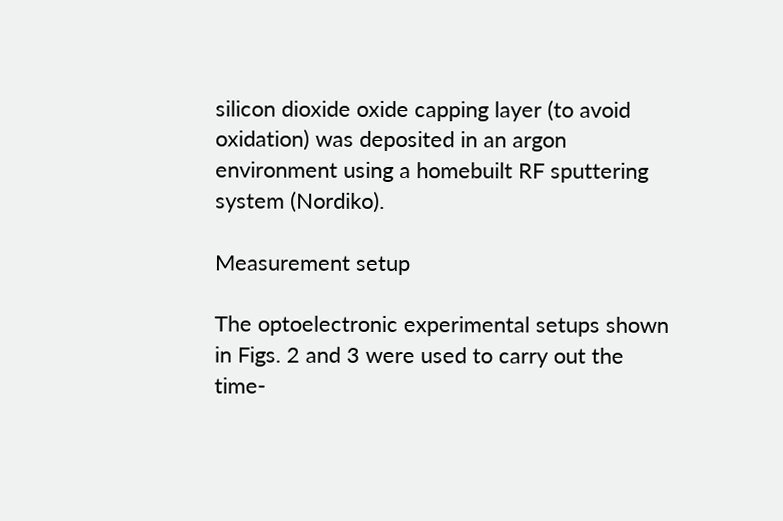silicon dioxide oxide capping layer (to avoid oxidation) was deposited in an argon environment using a homebuilt RF sputtering system (Nordiko).

Measurement setup

The optoelectronic experimental setups shown in Figs. 2 and 3 were used to carry out the time-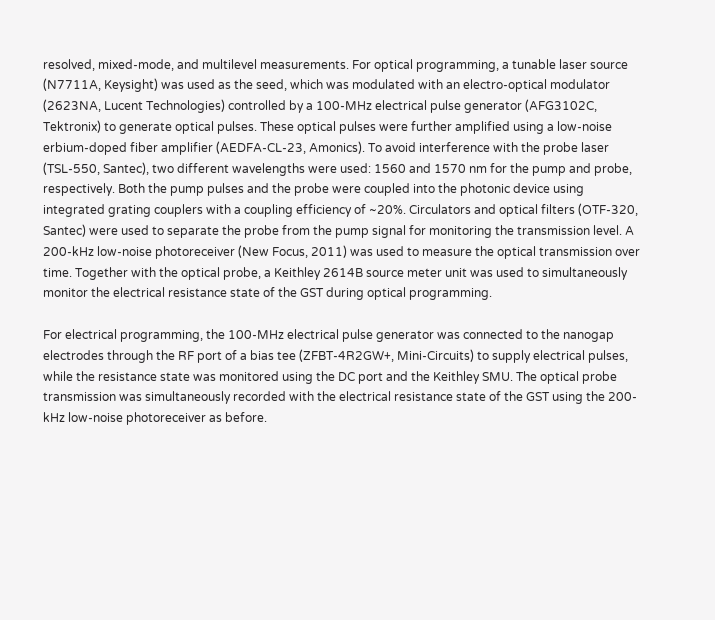resolved, mixed-mode, and multilevel measurements. For optical programming, a tunable laser source (N7711A, Keysight) was used as the seed, which was modulated with an electro-optical modulator (2623NA, Lucent Technologies) controlled by a 100-MHz electrical pulse generator (AFG3102C, Tektronix) to generate optical pulses. These optical pulses were further amplified using a low-noise erbium-doped fiber amplifier (AEDFA-CL-23, Amonics). To avoid interference with the probe laser (TSL-550, Santec), two different wavelengths were used: 1560 and 1570 nm for the pump and probe, respectively. Both the pump pulses and the probe were coupled into the photonic device using integrated grating couplers with a coupling efficiency of ~20%. Circulators and optical filters (OTF-320, Santec) were used to separate the probe from the pump signal for monitoring the transmission level. A 200-kHz low-noise photoreceiver (New Focus, 2011) was used to measure the optical transmission over time. Together with the optical probe, a Keithley 2614B source meter unit was used to simultaneously monitor the electrical resistance state of the GST during optical programming.

For electrical programming, the 100-MHz electrical pulse generator was connected to the nanogap electrodes through the RF port of a bias tee (ZFBT-4R2GW+, Mini-Circuits) to supply electrical pulses, while the resistance state was monitored using the DC port and the Keithley SMU. The optical probe transmission was simultaneously recorded with the electrical resistance state of the GST using the 200-kHz low-noise photoreceiver as before.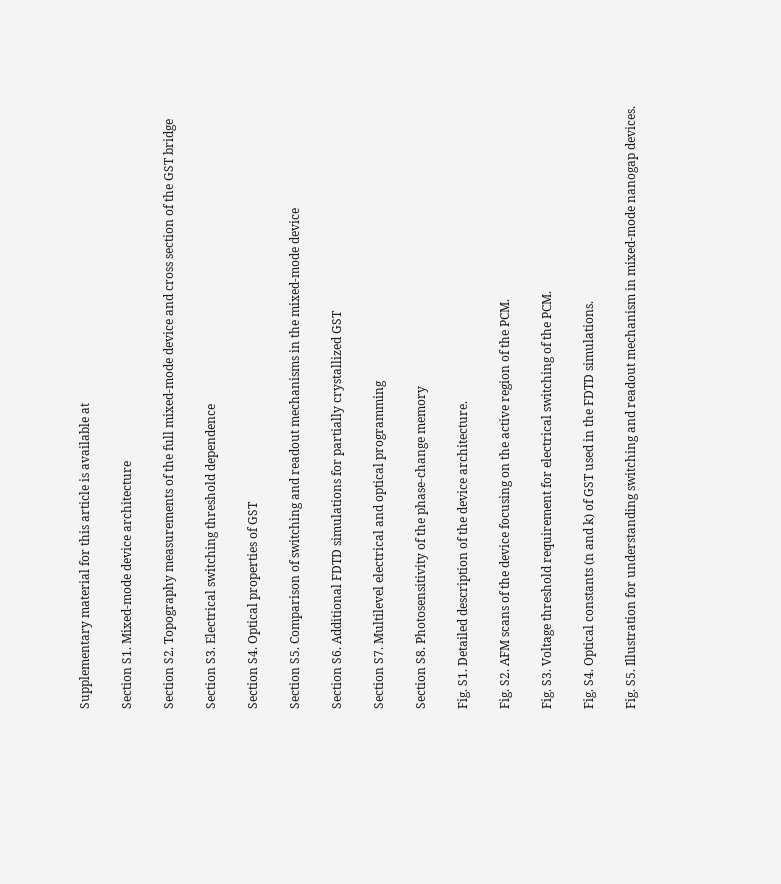Supplementary material for this article is available at

Section S1. Mixed-mode device architecture

Section S2. Topography measurements of the full mixed-mode device and cross section of the GST bridge

Section S3. Electrical switching threshold dependence

Section S4. Optical properties of GST

Section S5. Comparison of switching and readout mechanisms in the mixed-mode device

Section S6. Additional FDTD simulations for partially crystallized GST

Section S7. Multilevel electrical and optical programming

Section S8. Photosensitivity of the phase-change memory

Fig. S1. Detailed description of the device architecture.

Fig. S2. AFM scans of the device focusing on the active region of the PCM.

Fig. S3. Voltage threshold requirement for electrical switching of the PCM.

Fig. S4. Optical constants (n and k) of GST used in the FDTD simulations.

Fig. S5. Illustration for understanding switching and readout mechanism in mixed-mode nanogap devices.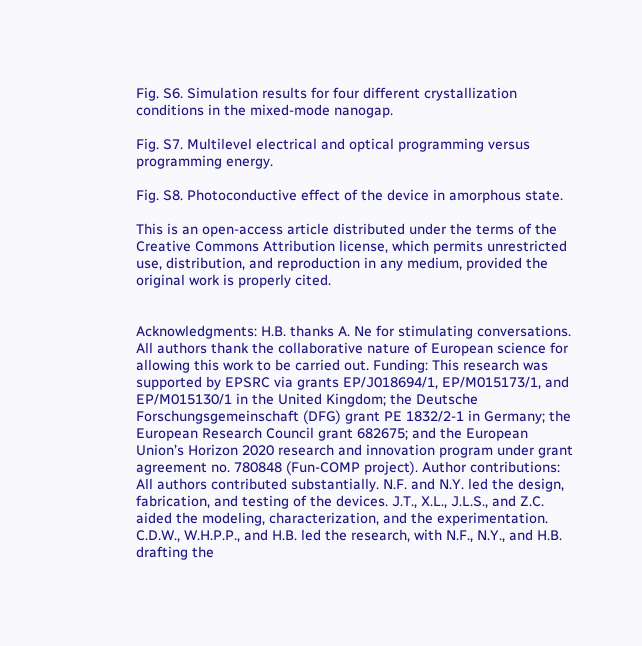Fig. S6. Simulation results for four different crystallization conditions in the mixed-mode nanogap.

Fig. S7. Multilevel electrical and optical programming versus programming energy.

Fig. S8. Photoconductive effect of the device in amorphous state.

This is an open-access article distributed under the terms of the Creative Commons Attribution license, which permits unrestricted use, distribution, and reproduction in any medium, provided the original work is properly cited.


Acknowledgments: H.B. thanks A. Ne for stimulating conversations. All authors thank the collaborative nature of European science for allowing this work to be carried out. Funding: This research was supported by EPSRC via grants EP/J018694/1, EP/M015173/1, and EP/M015130/1 in the United Kingdom; the Deutsche Forschungsgemeinschaft (DFG) grant PE 1832/2-1 in Germany; the European Research Council grant 682675; and the European Union’s Horizon 2020 research and innovation program under grant agreement no. 780848 (Fun-COMP project). Author contributions: All authors contributed substantially. N.F. and N.Y. led the design, fabrication, and testing of the devices. J.T., X.L., J.L.S., and Z.C. aided the modeling, characterization, and the experimentation. C.D.W., W.H.P.P., and H.B. led the research, with N.F., N.Y., and H.B. drafting the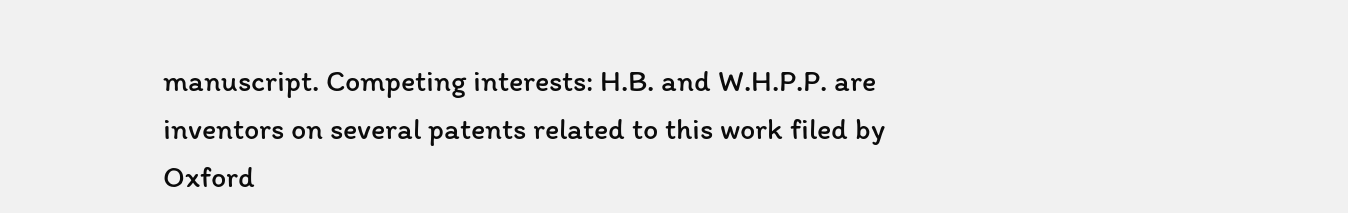manuscript. Competing interests: H.B. and W.H.P.P. are inventors on several patents related to this work filed by Oxford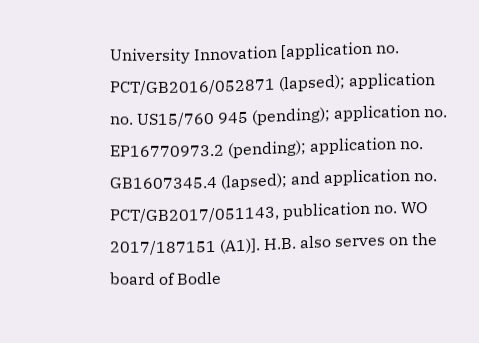University Innovation [application no. PCT/GB2016/052871 (lapsed); application no. US15/760 945 (pending); application no. EP16770973.2 (pending); application no. GB1607345.4 (lapsed); and application no. PCT/GB2017/051143, publication no. WO 2017/187151 (A1)]. H.B. also serves on the board of Bodle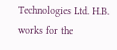Technologies Ltd. H.B. works for the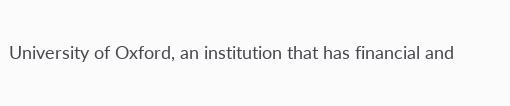University of Oxford, an institution that has financial and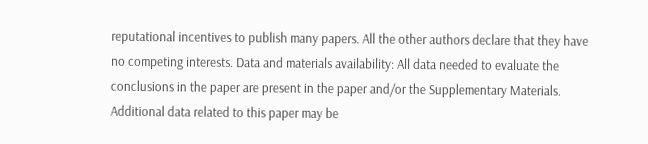reputational incentives to publish many papers. All the other authors declare that they have no competing interests. Data and materials availability: All data needed to evaluate the conclusions in the paper are present in the paper and/or the Supplementary Materials. Additional data related to this paper may be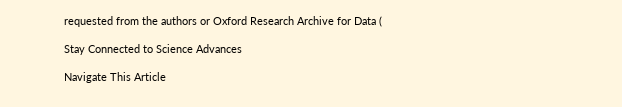requested from the authors or Oxford Research Archive for Data (

Stay Connected to Science Advances

Navigate This Article